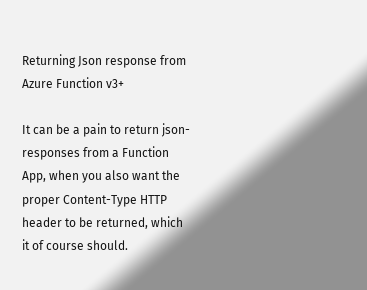Returning Json response from Azure Function v3+

It can be a pain to return json-responses from a Function App, when you also want the proper Content-Type HTTP header to be returned, which it of course should.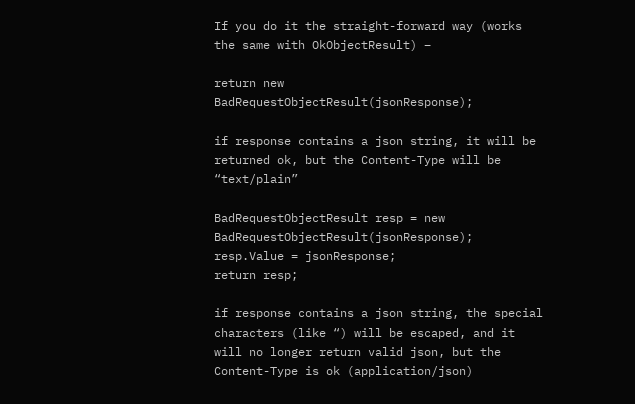If you do it the straight-forward way (works the same with OkObjectResult) –

return new BadRequestObjectResult(jsonResponse);

if response contains a json string, it will be returned ok, but the Content-Type will be “text/plain”

BadRequestObjectResult resp = new BadRequestObjectResult(jsonResponse);
resp.Value = jsonResponse;
return resp;

if response contains a json string, the special characters (like “) will be escaped, and it will no longer return valid json, but the Content-Type is ok (application/json)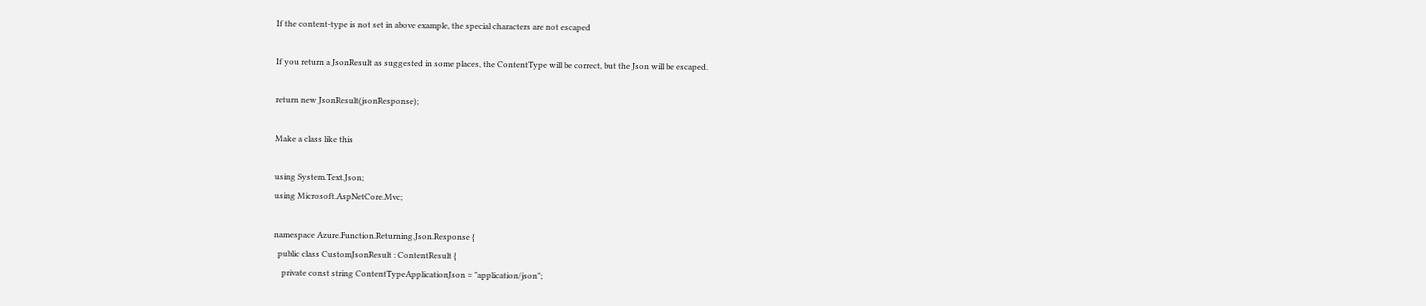If the content-type is not set in above example, the special characters are not escaped

If you return a JsonResult as suggested in some places, the ContentType will be correct, but the Json will be escaped.

return new JsonResult(jsonResponse);

Make a class like this

using System.Text.Json;
using Microsoft.AspNetCore.Mvc;

namespace Azure.Function.Returning.Json.Response {
  public class CustomJsonResult : ContentResult {
    private const string ContentTypeApplicationJson = "application/json";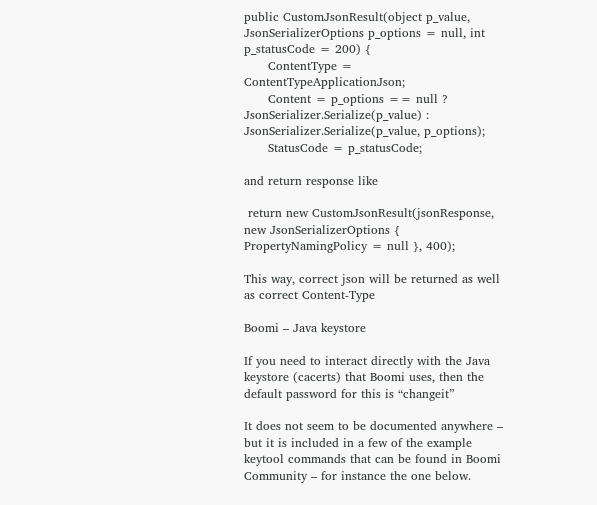public CustomJsonResult(object p_value, JsonSerializerOptions p_options = null, int p_statusCode = 200) {
      ContentType = ContentTypeApplicationJson;
      Content = p_options == null ? JsonSerializer.Serialize(p_value) : JsonSerializer.Serialize(p_value, p_options);
      StatusCode = p_statusCode;

and return response like

 return new CustomJsonResult(jsonResponse, new JsonSerializerOptions { PropertyNamingPolicy = null }, 400);

This way, correct json will be returned as well as correct Content-Type

Boomi – Java keystore

If you need to interact directly with the Java keystore (cacerts) that Boomi uses, then the default password for this is “changeit”

It does not seem to be documented anywhere – but it is included in a few of the example keytool commands that can be found in Boomi Community – for instance the one below.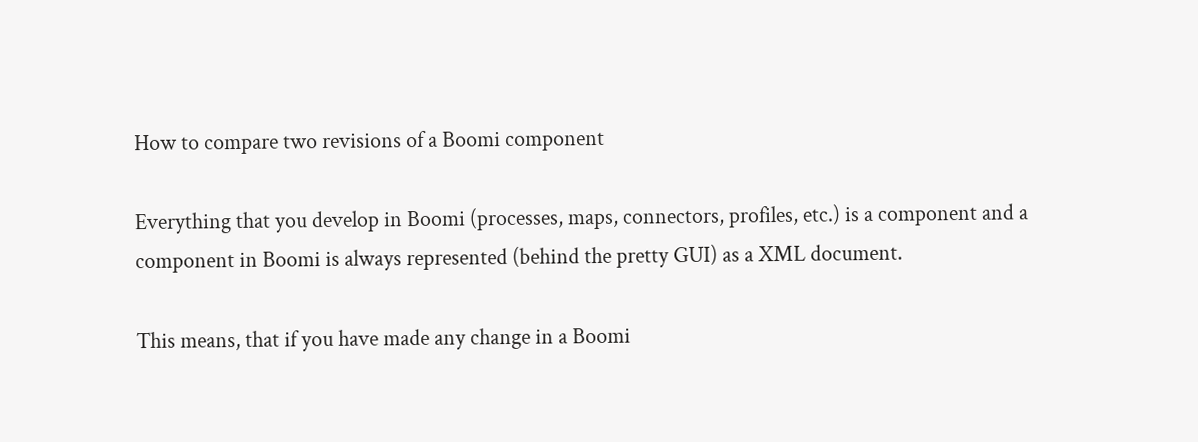How to compare two revisions of a Boomi component

Everything that you develop in Boomi (processes, maps, connectors, profiles, etc.) is a component and a component in Boomi is always represented (behind the pretty GUI) as a XML document.

This means, that if you have made any change in a Boomi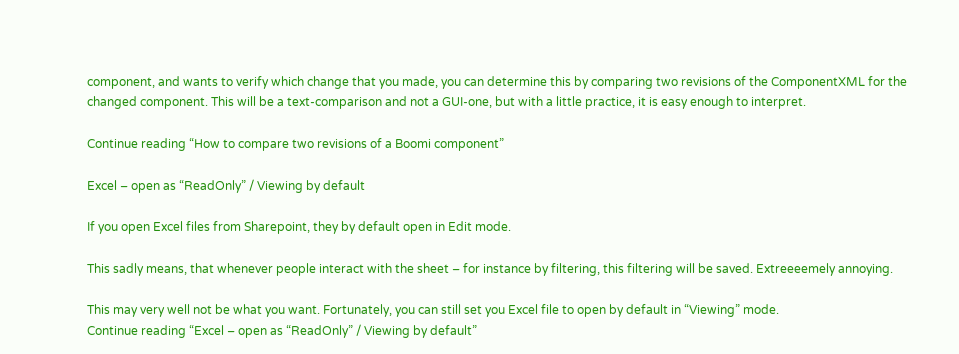component, and wants to verify which change that you made, you can determine this by comparing two revisions of the ComponentXML for the changed component. This will be a text-comparison and not a GUI-one, but with a little practice, it is easy enough to interpret.

Continue reading “How to compare two revisions of a Boomi component”

Excel – open as “ReadOnly” / Viewing by default

If you open Excel files from Sharepoint, they by default open in Edit mode.

This sadly means, that whenever people interact with the sheet – for instance by filtering, this filtering will be saved. Extreeeemely annoying.

This may very well not be what you want. Fortunately, you can still set you Excel file to open by default in “Viewing” mode.
Continue reading “Excel – open as “ReadOnly” / Viewing by default”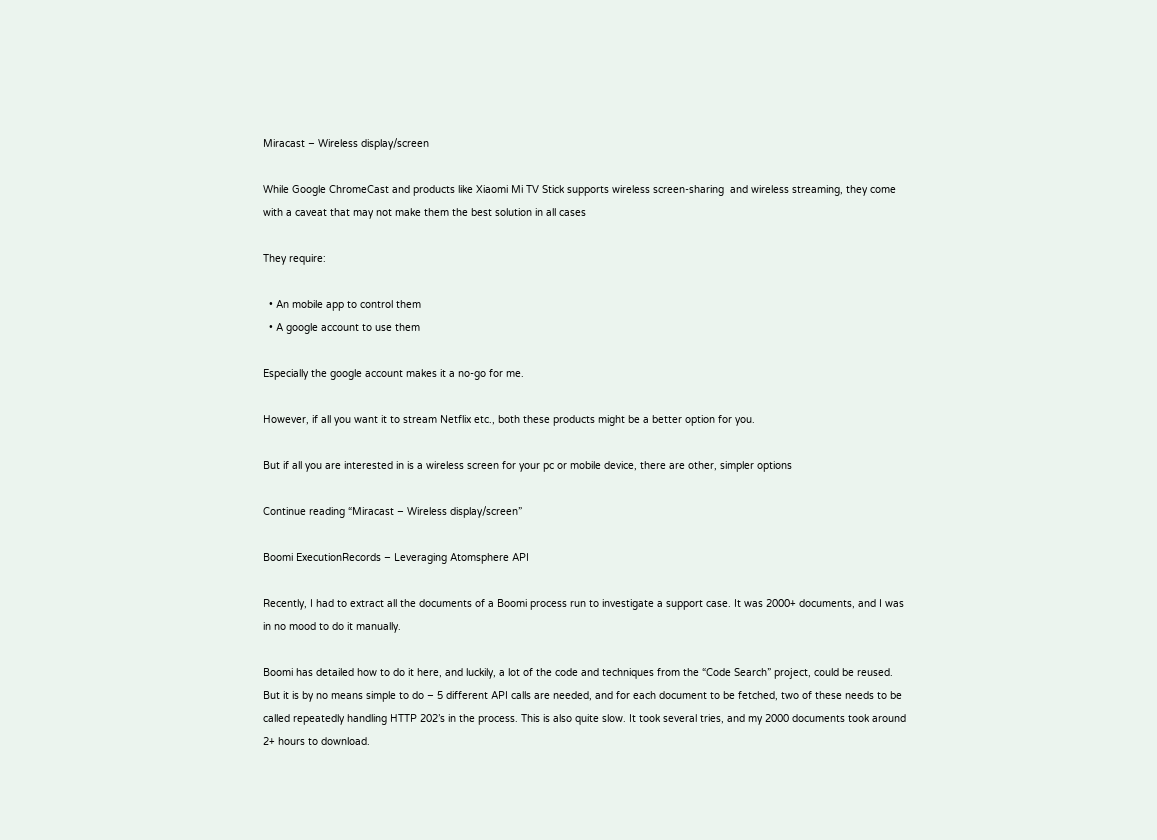Miracast – Wireless display/screen

While Google ChromeCast and products like Xiaomi Mi TV Stick supports wireless screen-sharing  and wireless streaming, they come with a caveat that may not make them the best solution in all cases

They require:

  • An mobile app to control them
  • A google account to use them

Especially the google account makes it a no-go for me.

However, if all you want it to stream Netflix etc., both these products might be a better option for you.

But if all you are interested in is a wireless screen for your pc or mobile device, there are other, simpler options

Continue reading “Miracast – Wireless display/screen”

Boomi ExecutionRecords – Leveraging Atomsphere API

Recently, I had to extract all the documents of a Boomi process run to investigate a support case. It was 2000+ documents, and I was in no mood to do it manually.

Boomi has detailed how to do it here, and luckily, a lot of the code and techniques from the “Code Search” project, could be reused. But it is by no means simple to do – 5 different API calls are needed, and for each document to be fetched, two of these needs to be called repeatedly handling HTTP 202’s in the process. This is also quite slow. It took several tries, and my 2000 documents took around 2+ hours to download.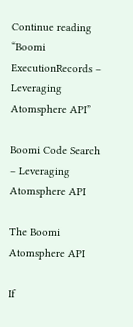Continue reading “Boomi ExecutionRecords – Leveraging Atomsphere API”

Boomi Code Search – Leveraging Atomsphere API

The Boomi Atomsphere API

If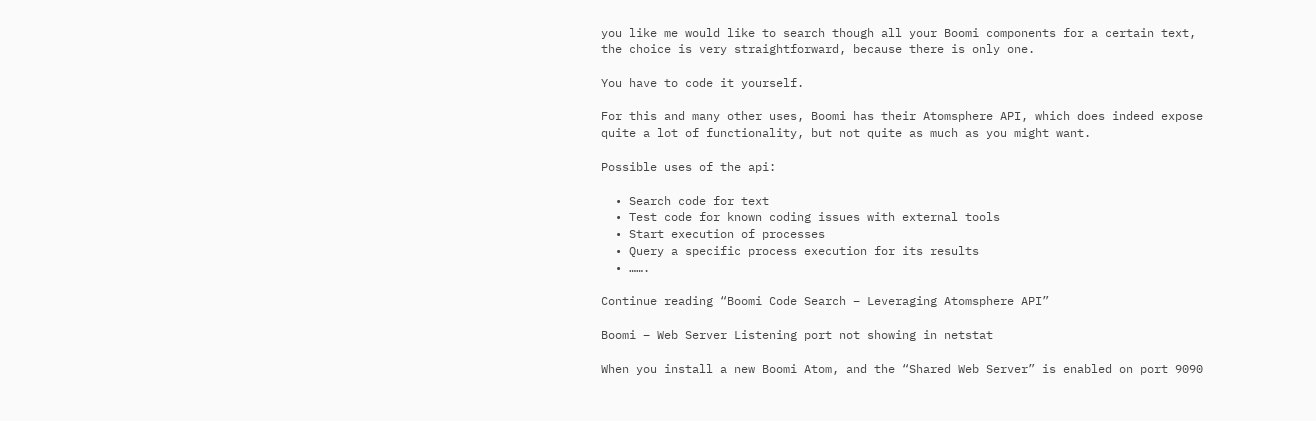you like me would like to search though all your Boomi components for a certain text, the choice is very straightforward, because there is only one.

You have to code it yourself.

For this and many other uses, Boomi has their Atomsphere API, which does indeed expose quite a lot of functionality, but not quite as much as you might want.

Possible uses of the api:

  • Search code for text
  • Test code for known coding issues with external tools
  • Start execution of processes
  • Query a specific process execution for its results
  • …….

Continue reading “Boomi Code Search – Leveraging Atomsphere API”

Boomi – Web Server Listening port not showing in netstat

When you install a new Boomi Atom, and the “Shared Web Server” is enabled on port 9090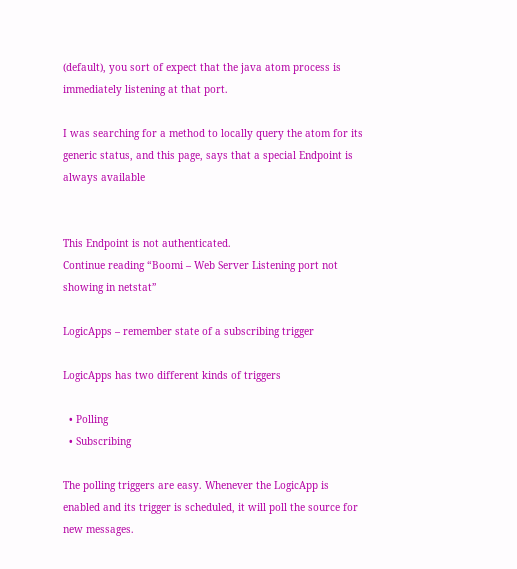(default), you sort of expect that the java atom process is immediately listening at that port.

I was searching for a method to locally query the atom for its generic status, and this page, says that a special Endpoint is always available


This Endpoint is not authenticated.
Continue reading “Boomi – Web Server Listening port not showing in netstat”

LogicApps – remember state of a subscribing trigger

LogicApps has two different kinds of triggers

  • Polling
  • Subscribing

The polling triggers are easy. Whenever the LogicApp is enabled and its trigger is scheduled, it will poll the source for new messages.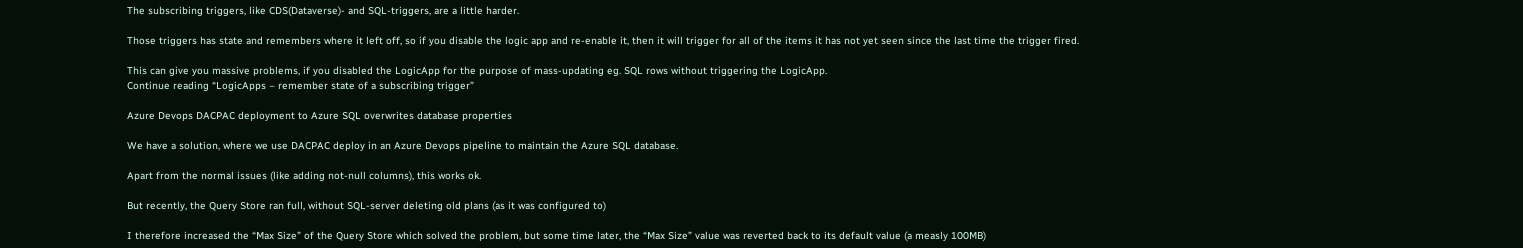The subscribing triggers, like CDS(Dataverse)- and SQL-triggers, are a little harder.

Those triggers has state and remembers where it left off, so if you disable the logic app and re-enable it, then it will trigger for all of the items it has not yet seen since the last time the trigger fired.

This can give you massive problems, if you disabled the LogicApp for the purpose of mass-updating eg. SQL rows without triggering the LogicApp.
Continue reading “LogicApps – remember state of a subscribing trigger”

Azure Devops DACPAC deployment to Azure SQL overwrites database properties

We have a solution, where we use DACPAC deploy in an Azure Devops pipeline to maintain the Azure SQL database.

Apart from the normal issues (like adding not-null columns), this works ok.

But recently, the Query Store ran full, without SQL-server deleting old plans (as it was configured to)

I therefore increased the “Max Size” of the Query Store which solved the problem, but some time later, the “Max Size” value was reverted back to its default value (a measly 100MB)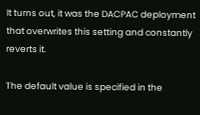It turns out, it was the DACPAC deployment that overwrites this setting and constantly reverts it.

The default value is specified in the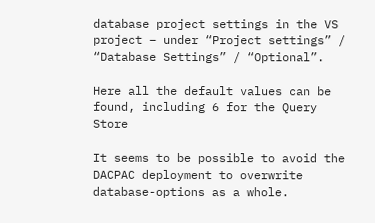database project settings in the VS project – under “Project settings” / “Database Settings” / “Optional”.

Here all the default values can be found, including 6 for the Query Store

It seems to be possible to avoid the DACPAC deployment to overwrite database-options as a whole.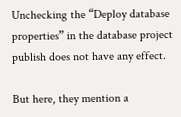Unchecking the “Deploy database properties” in the database project publish does not have any effect.

But here, they mention a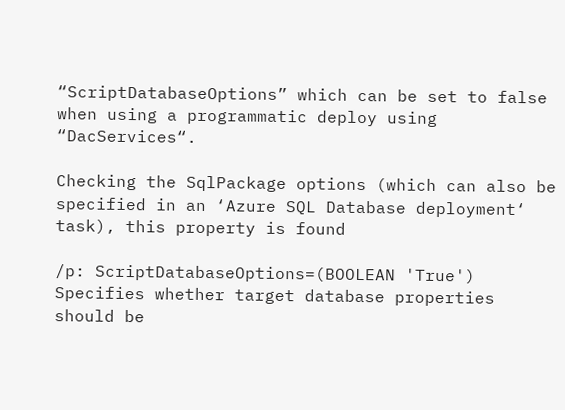“ScriptDatabaseOptions” which can be set to false when using a programmatic deploy using “DacServices“.

Checking the SqlPackage options (which can also be specified in an ‘Azure SQL Database deployment‘ task), this property is found

/p: ScriptDatabaseOptions=(BOOLEAN 'True') Specifies whether target database properties should be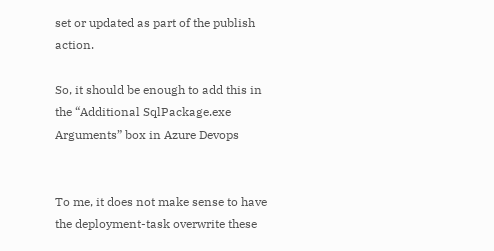set or updated as part of the publish action.

So, it should be enough to add this in the “Additional SqlPackage.exe Arguments” box in Azure Devops


To me, it does not make sense to have the deployment-task overwrite these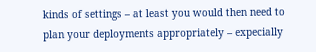kinds of settings – at least you would then need to plan your deployments appropriately – expecially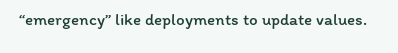“emergency” like deployments to update values.